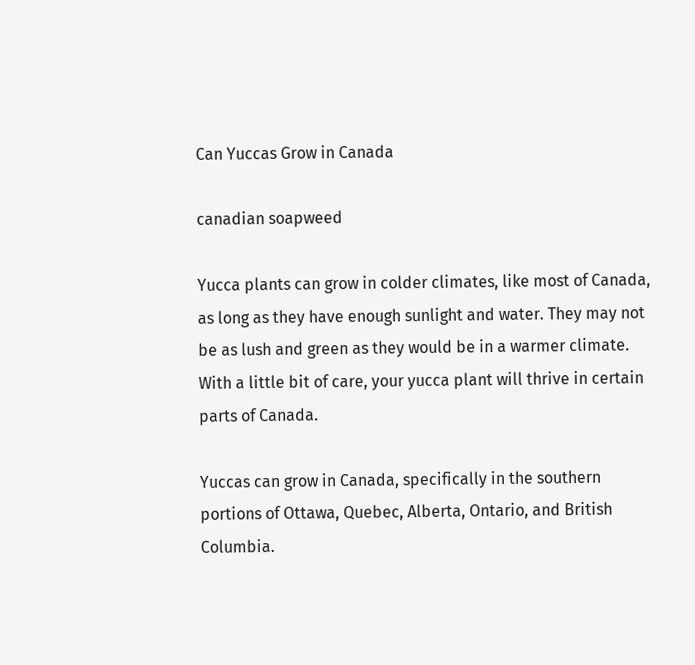Can Yuccas Grow in Canada

canadian soapweed

Yucca plants can grow in colder climates, like most of Canada, as long as they have enough sunlight and water. They may not be as lush and green as they would be in a warmer climate. With a little bit of care, your yucca plant will thrive in certain parts of Canada.

Yuccas can grow in Canada, specifically in the southern portions of Ottawa, Quebec, Alberta, Ontario, and British Columbia.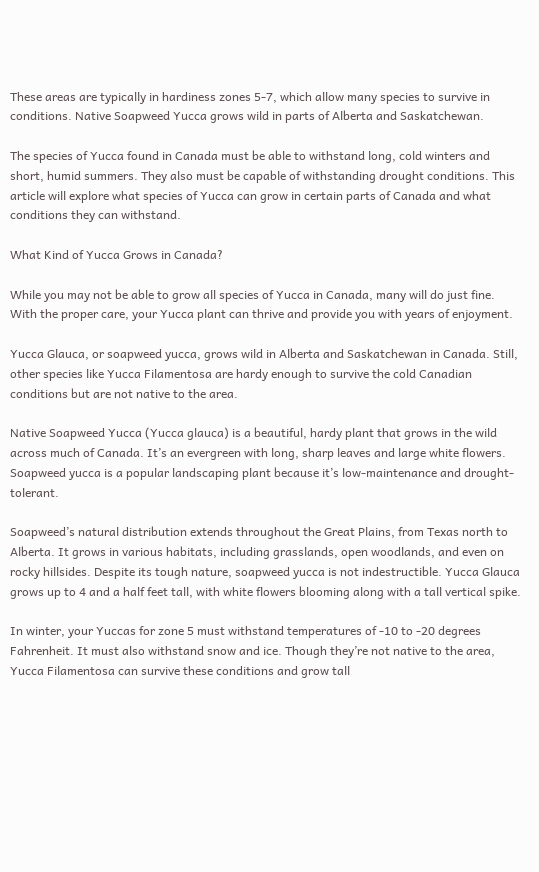These areas are typically in hardiness zones 5-7, which allow many species to survive in conditions. Native Soapweed Yucca grows wild in parts of Alberta and Saskatchewan.

The species of Yucca found in Canada must be able to withstand long, cold winters and short, humid summers. They also must be capable of withstanding drought conditions. This article will explore what species of Yucca can grow in certain parts of Canada and what conditions they can withstand.

What Kind of Yucca Grows in Canada?

While you may not be able to grow all species of Yucca in Canada, many will do just fine. With the proper care, your Yucca plant can thrive and provide you with years of enjoyment.

Yucca Glauca, or soapweed yucca, grows wild in Alberta and Saskatchewan in Canada. Still, other species like Yucca Filamentosa are hardy enough to survive the cold Canadian conditions but are not native to the area.

Native Soapweed Yucca (Yucca glauca) is a beautiful, hardy plant that grows in the wild across much of Canada. It’s an evergreen with long, sharp leaves and large white flowers. Soapweed yucca is a popular landscaping plant because it’s low-maintenance and drought-tolerant.

Soapweed’s natural distribution extends throughout the Great Plains, from Texas north to Alberta. It grows in various habitats, including grasslands, open woodlands, and even on rocky hillsides. Despite its tough nature, soapweed yucca is not indestructible. Yucca Glauca grows up to 4 and a half feet tall, with white flowers blooming along with a tall vertical spike.

In winter, your Yuccas for zone 5 must withstand temperatures of -10 to -20 degrees Fahrenheit. It must also withstand snow and ice. Though they’re not native to the area, Yucca Filamentosa can survive these conditions and grow tall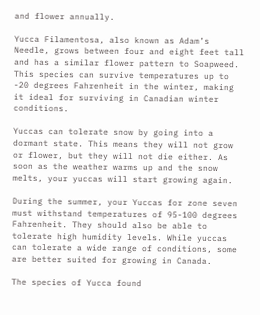and flower annually.

Yucca Filamentosa, also known as Adam’s Needle, grows between four and eight feet tall and has a similar flower pattern to Soapweed. This species can survive temperatures up to -20 degrees Fahrenheit in the winter, making it ideal for surviving in Canadian winter conditions.

Yuccas can tolerate snow by going into a dormant state. This means they will not grow or flower, but they will not die either. As soon as the weather warms up and the snow melts, your yuccas will start growing again.

During the summer, your Yuccas for zone seven must withstand temperatures of 95-100 degrees Fahrenheit. They should also be able to tolerate high humidity levels. While yuccas can tolerate a wide range of conditions, some are better suited for growing in Canada.

The species of Yucca found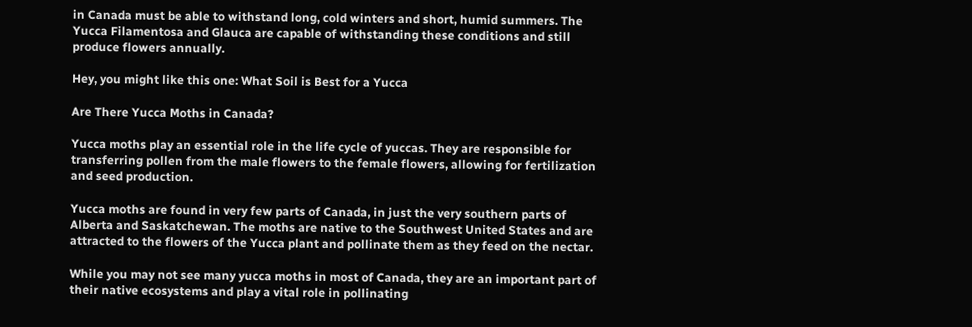in Canada must be able to withstand long, cold winters and short, humid summers. The Yucca Filamentosa and Glauca are capable of withstanding these conditions and still produce flowers annually.

Hey, you might like this one: What Soil is Best for a Yucca

Are There Yucca Moths in Canada?

Yucca moths play an essential role in the life cycle of yuccas. They are responsible for transferring pollen from the male flowers to the female flowers, allowing for fertilization and seed production.

Yucca moths are found in very few parts of Canada, in just the very southern parts of Alberta and Saskatchewan. The moths are native to the Southwest United States and are attracted to the flowers of the Yucca plant and pollinate them as they feed on the nectar.

While you may not see many yucca moths in most of Canada, they are an important part of their native ecosystems and play a vital role in pollinating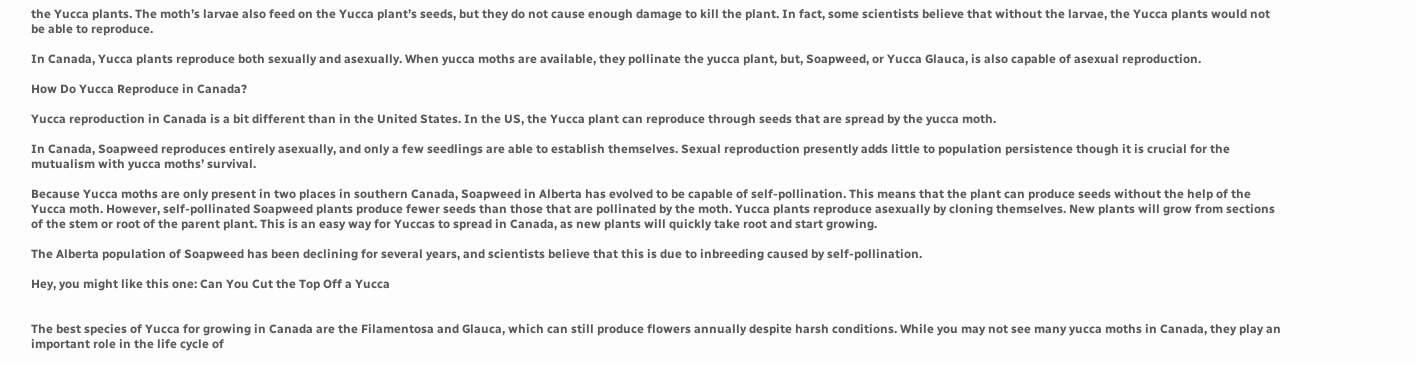the Yucca plants. The moth’s larvae also feed on the Yucca plant’s seeds, but they do not cause enough damage to kill the plant. In fact, some scientists believe that without the larvae, the Yucca plants would not be able to reproduce.

In Canada, Yucca plants reproduce both sexually and asexually. When yucca moths are available, they pollinate the yucca plant, but, Soapweed, or Yucca Glauca, is also capable of asexual reproduction.

How Do Yucca Reproduce in Canada?

Yucca reproduction in Canada is a bit different than in the United States. In the US, the Yucca plant can reproduce through seeds that are spread by the yucca moth.

In Canada, Soapweed reproduces entirely asexually, and only a few seedlings are able to establish themselves. Sexual reproduction presently adds little to population persistence though it is crucial for the mutualism with yucca moths’ survival.

Because Yucca moths are only present in two places in southern Canada, Soapweed in Alberta has evolved to be capable of self-pollination. This means that the plant can produce seeds without the help of the Yucca moth. However, self-pollinated Soapweed plants produce fewer seeds than those that are pollinated by the moth. Yucca plants reproduce asexually by cloning themselves. New plants will grow from sections of the stem or root of the parent plant. This is an easy way for Yuccas to spread in Canada, as new plants will quickly take root and start growing.

The Alberta population of Soapweed has been declining for several years, and scientists believe that this is due to inbreeding caused by self-pollination.

Hey, you might like this one: Can You Cut the Top Off a Yucca


The best species of Yucca for growing in Canada are the Filamentosa and Glauca, which can still produce flowers annually despite harsh conditions. While you may not see many yucca moths in Canada, they play an important role in the life cycle of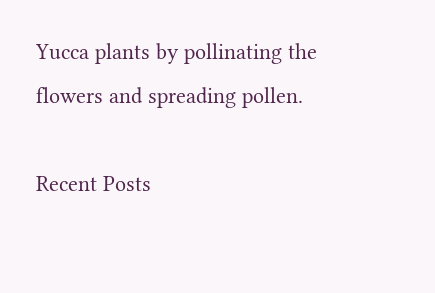Yucca plants by pollinating the flowers and spreading pollen.

Recent Posts